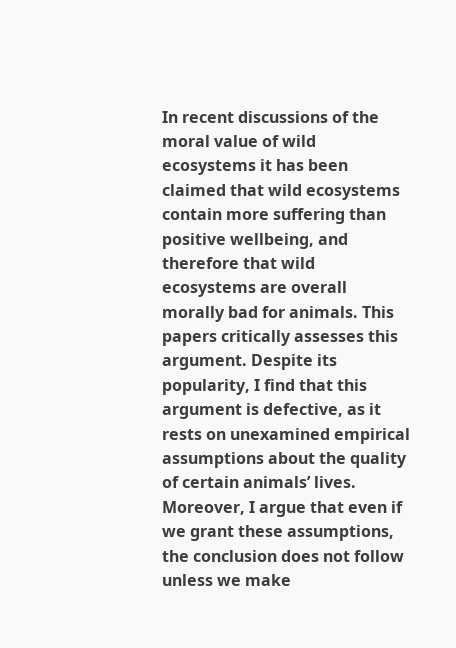In recent discussions of the moral value of wild ecosystems it has been claimed that wild ecosystems contain more suffering than positive wellbeing, and therefore that wild ecosystems are overall morally bad for animals. This papers critically assesses this argument. Despite its popularity, I find that this argument is defective, as it rests on unexamined empirical assumptions about the quality of certain animals’ lives. Moreover, I argue that even if we grant these assumptions, the conclusion does not follow unless we make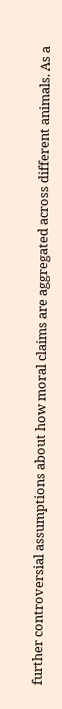further controversial assumptions about how moral claims are aggregated across different animals. As a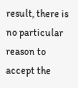result, there is no particular reason to accept the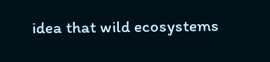idea that wild ecosystems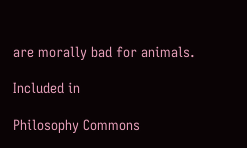are morally bad for animals.

Included in

Philosophy Commons